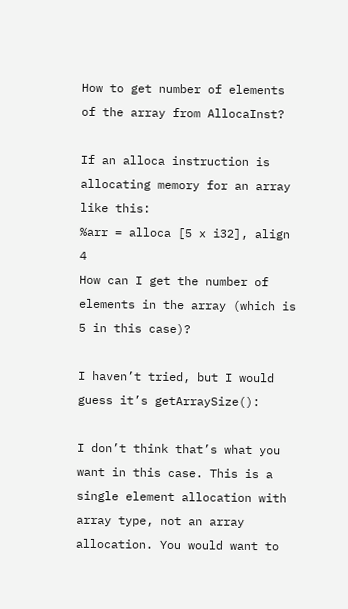How to get number of elements of the array from AllocaInst?

If an alloca instruction is allocating memory for an array like this:
%arr = alloca [5 x i32], align 4
How can I get the number of elements in the array (which is 5 in this case)?

I haven’t tried, but I would guess it’s getArraySize():

I don’t think that’s what you want in this case. This is a single element allocation with array type, not an array allocation. You would want to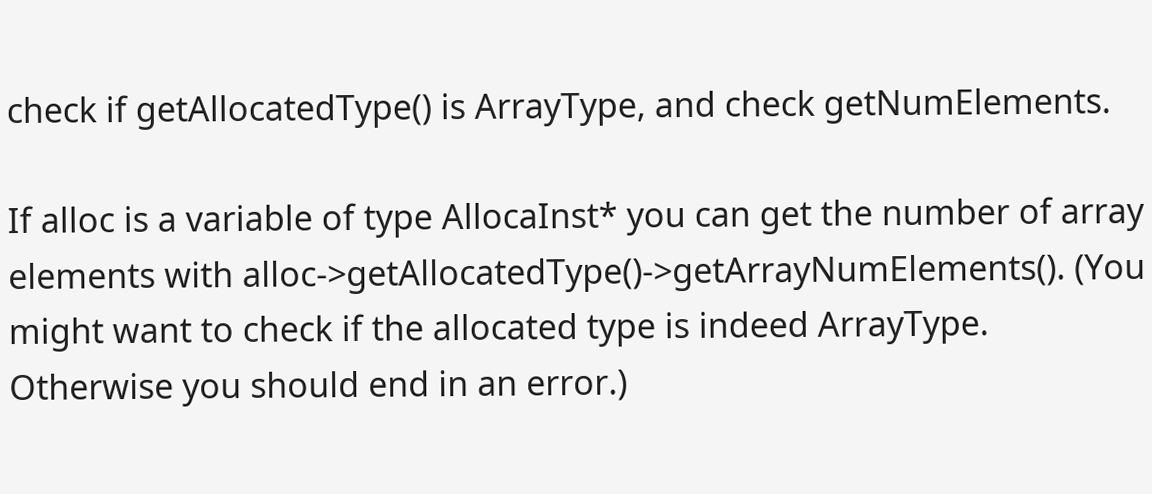check if getAllocatedType() is ArrayType, and check getNumElements.

If alloc is a variable of type AllocaInst* you can get the number of array elements with alloc->getAllocatedType()->getArrayNumElements(). (You might want to check if the allocated type is indeed ArrayType. Otherwise you should end in an error.)